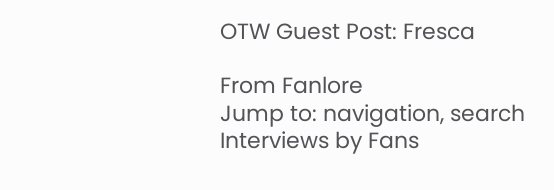OTW Guest Post: Fresca

From Fanlore
Jump to: navigation, search
Interviews by Fans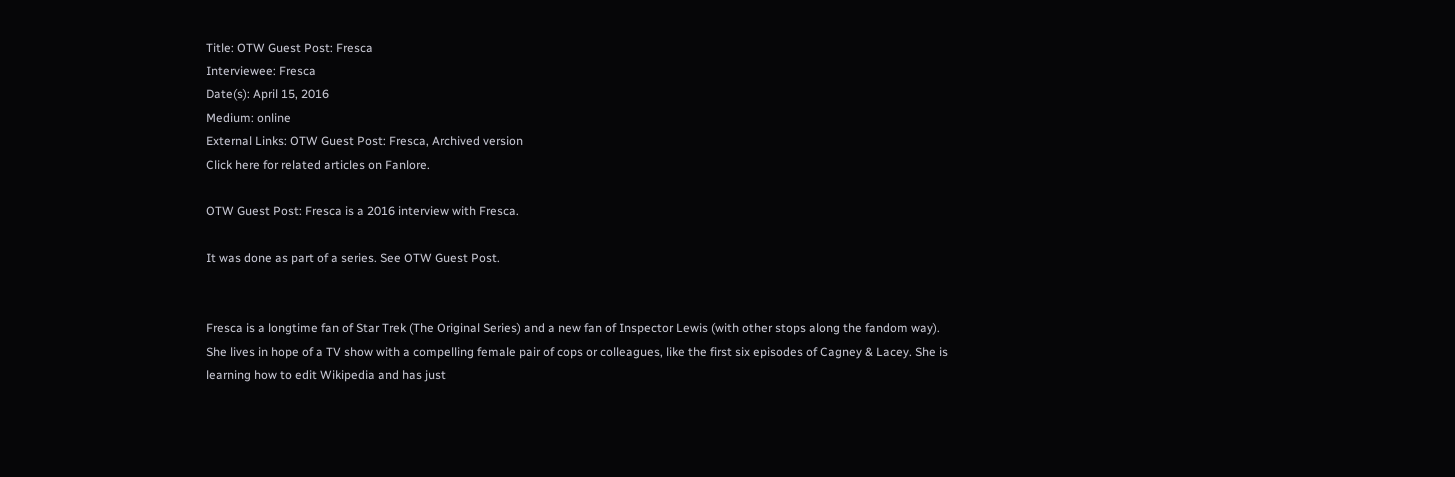Title: OTW Guest Post: Fresca
Interviewee: Fresca
Date(s): April 15, 2016
Medium: online
External Links: OTW Guest Post: Fresca, Archived version
Click here for related articles on Fanlore.

OTW Guest Post: Fresca is a 2016 interview with Fresca.

It was done as part of a series. See OTW Guest Post.


Fresca is a longtime fan of Star Trek (The Original Series) and a new fan of Inspector Lewis (with other stops along the fandom way). She lives in hope of a TV show with a compelling female pair of cops or colleagues, like the first six episodes of Cagney & Lacey. She is learning how to edit Wikipedia and has just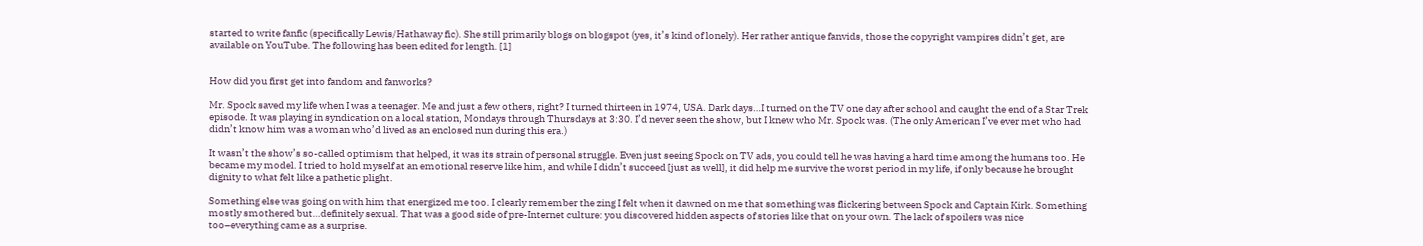started to write fanfic (specifically Lewis/Hathaway fic). She still primarily blogs on blogspot (yes, it’s kind of lonely). Her rather antique fanvids, those the copyright vampires didn’t get, are available on YouTube. The following has been edited for length. [1]


How did you first get into fandom and fanworks?

Mr. Spock saved my life when I was a teenager. Me and just a few others, right? I turned thirteen in 1974, USA. Dark days…I turned on the TV one day after school and caught the end of a Star Trek episode. It was playing in syndication on a local station, Mondays through Thursdays at 3:30. I’d never seen the show, but I knew who Mr. Spock was. (The only American I’ve ever met who had didn’t know him was a woman who’d lived as an enclosed nun during this era.)

It wasn’t the show’s so-called optimism that helped, it was its strain of personal struggle. Even just seeing Spock on TV ads, you could tell he was having a hard time among the humans too. He became my model. I tried to hold myself at an emotional reserve like him, and while I didn’t succeed [just as well], it did help me survive the worst period in my life, if only because he brought dignity to what felt like a pathetic plight.

Something else was going on with him that energized me too. I clearly remember the zing I felt when it dawned on me that something was flickering between Spock and Captain Kirk. Something mostly smothered but…definitely sexual. That was a good side of pre-Internet culture: you discovered hidden aspects of stories like that on your own. The lack of spoilers was nice too–everything came as a surprise.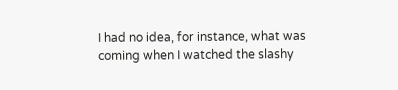I had no idea, for instance, what was coming when I watched the slashy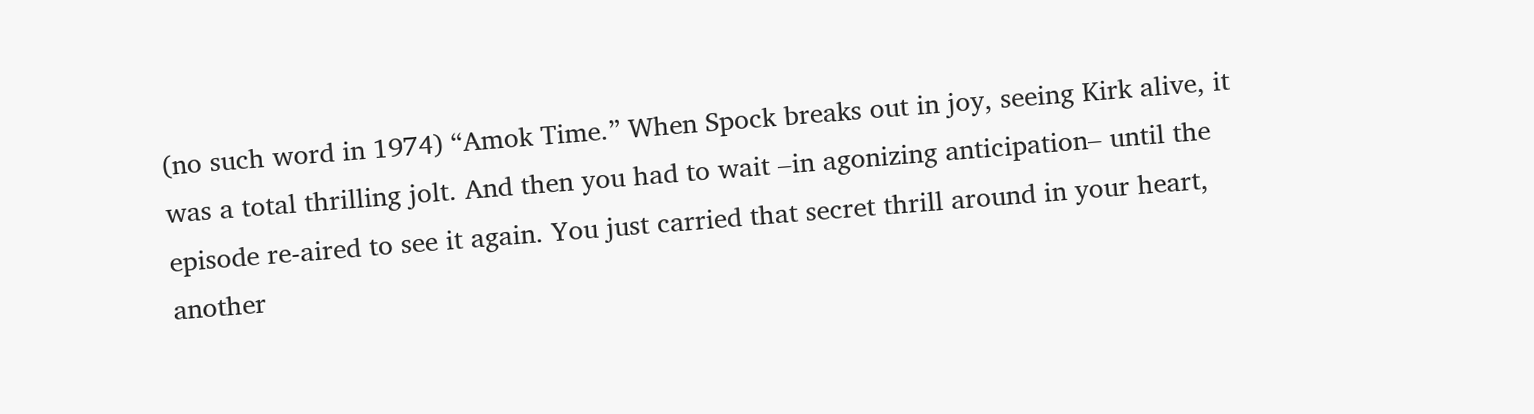(no such word in 1974) “Amok Time.” When Spock breaks out in joy, seeing Kirk alive, it was a total thrilling jolt. And then you had to wait –in agonizing anticipation– until the episode re-aired to see it again. You just carried that secret thrill around in your heart, another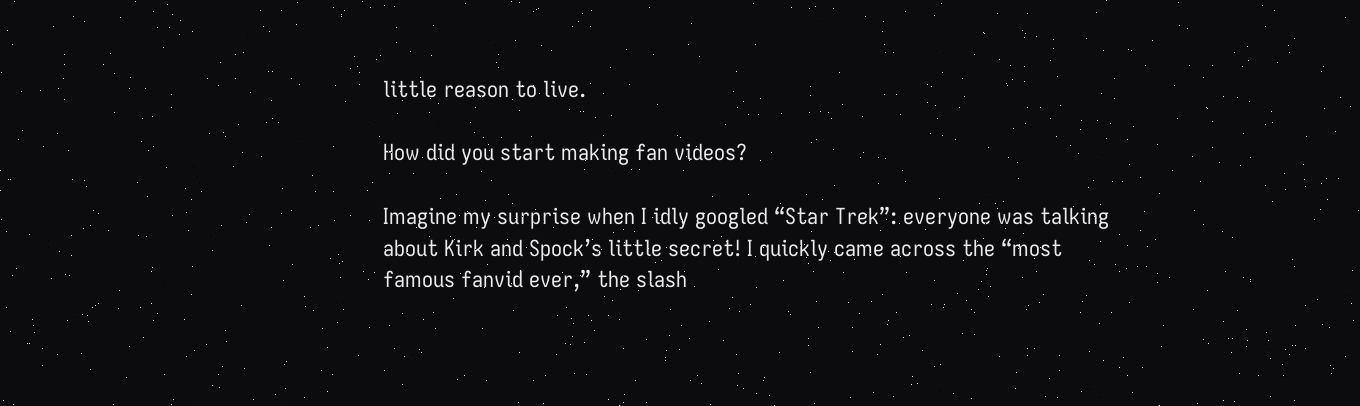little reason to live.

How did you start making fan videos?

Imagine my surprise when I idly googled “Star Trek”: everyone was talking about Kirk and Spock’s little secret! I quickly came across the “most famous fanvid ever,” the slash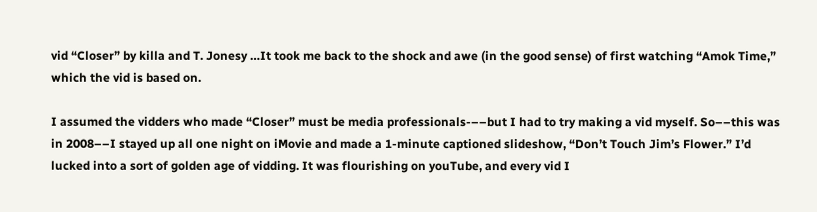vid “Closer” by killa and T. Jonesy …It took me back to the shock and awe (in the good sense) of first watching “Amok Time,” which the vid is based on.

I assumed the vidders who made “Closer” must be media professionals-––but I had to try making a vid myself. So––this was in 2008––I stayed up all one night on iMovie and made a 1-minute captioned slideshow, “Don’t Touch Jim’s Flower.” I’d lucked into a sort of golden age of vidding. It was flourishing on youTube, and every vid I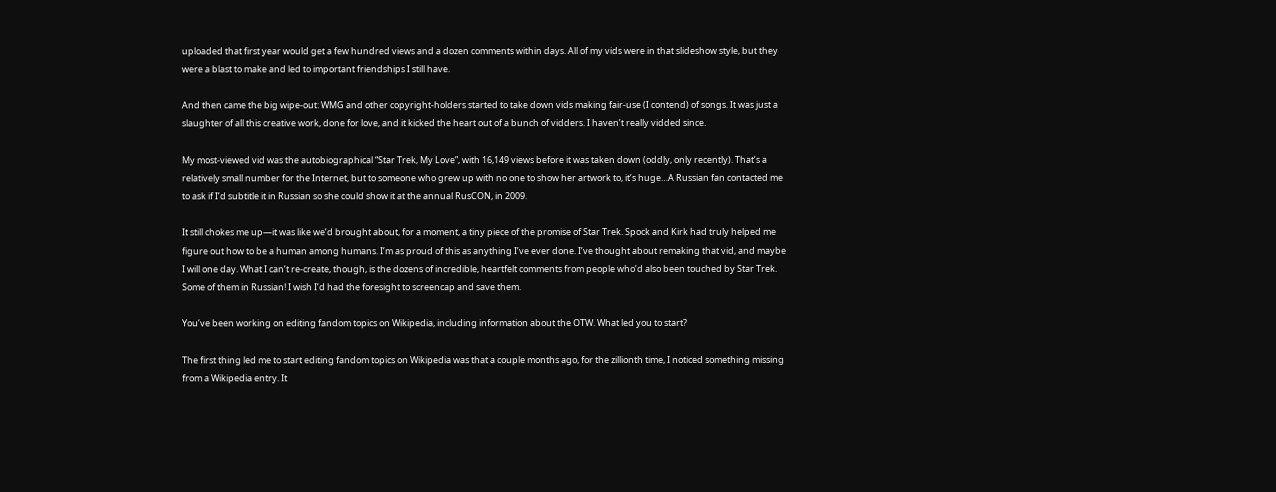uploaded that first year would get a few hundred views and a dozen comments within days. All of my vids were in that slideshow style, but they were a blast to make and led to important friendships I still have.

And then came the big wipe-out: WMG and other copyright-holders started to take down vids making fair-use (I contend) of songs. It was just a slaughter of all this creative work, done for love, and it kicked the heart out of a bunch of vidders. I haven’t really vidded since.

My most-viewed vid was the autobiographical “Star Trek, My Love”, with 16,149 views before it was taken down (oddly, only recently). That’s a relatively small number for the Internet, but to someone who grew up with no one to show her artwork to, it’s huge…A Russian fan contacted me to ask if I’d subtitle it in Russian so she could show it at the annual RusCON, in 2009.

It still chokes me up—it was like we’d brought about, for a moment, a tiny piece of the promise of Star Trek. Spock and Kirk had truly helped me figure out how to be a human among humans. I’m as proud of this as anything I’ve ever done. I’ve thought about remaking that vid, and maybe I will one day. What I can’t re-create, though, is the dozens of incredible, heartfelt comments from people who’d also been touched by Star Trek. Some of them in Russian! I wish I’d had the foresight to screencap and save them.

You’ve been working on editing fandom topics on Wikipedia, including information about the OTW. What led you to start?

The first thing led me to start editing fandom topics on Wikipedia was that a couple months ago, for the zillionth time, I noticed something missing from a Wikipedia entry. It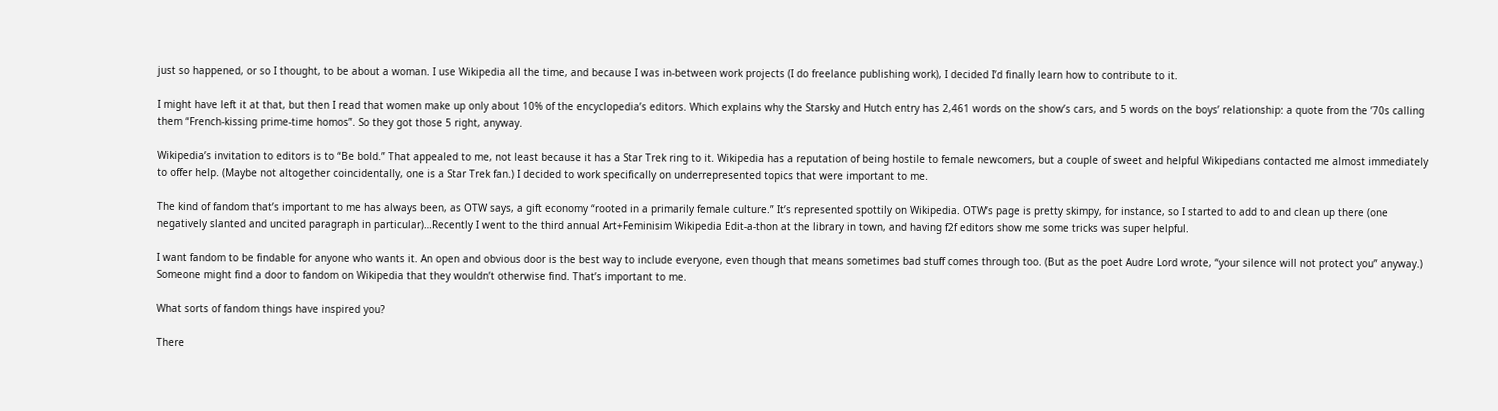just so happened, or so I thought, to be about a woman. I use Wikipedia all the time, and because I was in-between work projects (I do freelance publishing work), I decided I’d finally learn how to contribute to it.

I might have left it at that, but then I read that women make up only about 10% of the encyclopedia’s editors. Which explains why the Starsky and Hutch entry has 2,461 words on the show’s cars, and 5 words on the boys’ relationship: a quote from the ’70s calling them “French-kissing prime-time homos”. So they got those 5 right, anyway.

Wikipedia’s invitation to editors is to “Be bold.” That appealed to me, not least because it has a Star Trek ring to it. Wikipedia has a reputation of being hostile to female newcomers, but a couple of sweet and helpful Wikipedians contacted me almost immediately to offer help. (Maybe not altogether coincidentally, one is a Star Trek fan.) I decided to work specifically on underrepresented topics that were important to me.

The kind of fandom that’s important to me has always been, as OTW says, a gift economy “rooted in a primarily female culture.” It’s represented spottily on Wikipedia. OTW’s page is pretty skimpy, for instance, so I started to add to and clean up there (one negatively slanted and uncited paragraph in particular)…Recently I went to the third annual Art+Feminisim Wikipedia Edit-a-thon at the library in town, and having f2f editors show me some tricks was super helpful.

I want fandom to be findable for anyone who wants it. An open and obvious door is the best way to include everyone, even though that means sometimes bad stuff comes through too. (But as the poet Audre Lord wrote, “your silence will not protect you” anyway.) Someone might find a door to fandom on Wikipedia that they wouldn’t otherwise find. That’s important to me.

What sorts of fandom things have inspired you?

There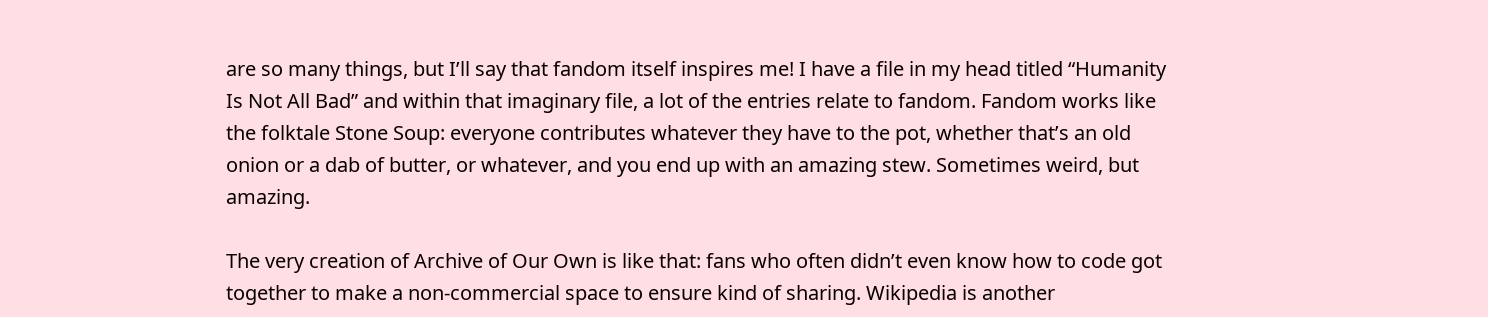are so many things, but I’ll say that fandom itself inspires me! I have a file in my head titled “Humanity Is Not All Bad” and within that imaginary file, a lot of the entries relate to fandom. Fandom works like the folktale Stone Soup: everyone contributes whatever they have to the pot, whether that’s an old onion or a dab of butter, or whatever, and you end up with an amazing stew. Sometimes weird, but amazing.

The very creation of Archive of Our Own is like that: fans who often didn’t even know how to code got together to make a non-commercial space to ensure kind of sharing. Wikipedia is another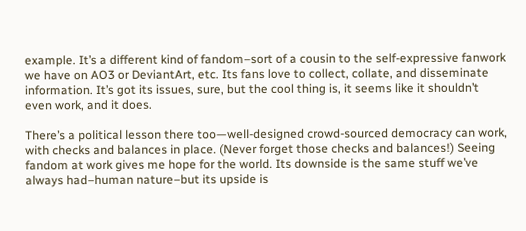example. It’s a different kind of fandom–sort of a cousin to the self-expressive fanwork we have on AO3 or DeviantArt, etc. Its fans love to collect, collate, and disseminate information. It’s got its issues, sure, but the cool thing is, it seems like it shouldn’t even work, and it does.

There’s a political lesson there too—well-designed crowd-sourced democracy can work, with checks and balances in place. (Never forget those checks and balances!) Seeing fandom at work gives me hope for the world. Its downside is the same stuff we’ve always had–human nature–but its upside is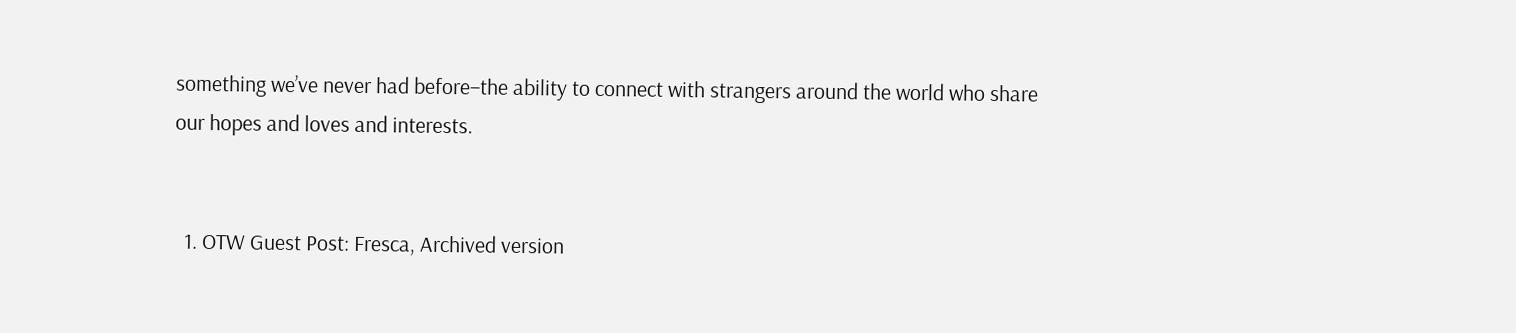something we’ve never had before–the ability to connect with strangers around the world who share our hopes and loves and interests.


  1. OTW Guest Post: Fresca, Archived version